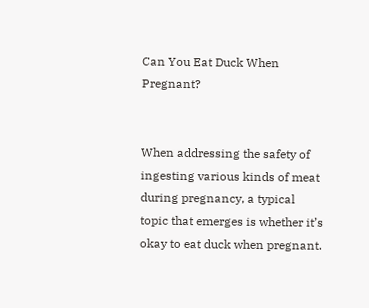Can You Eat Duck When Pregnant?


When addressing the safety of ingesting various kinds of meat during pregnancy, a typical topic that emerges is whether it’s okay to eat duck when pregnant.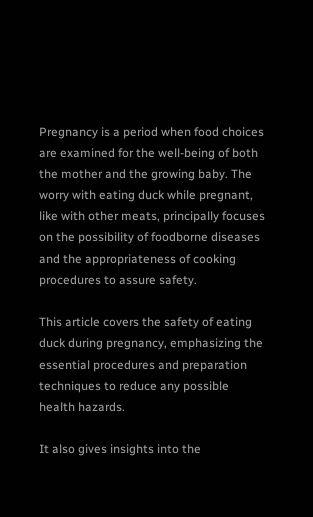Pregnancy is a period when food choices are examined for the well-being of both the mother and the growing baby. The worry with eating duck while pregnant, like with other meats, principally focuses on the possibility of foodborne diseases and the appropriateness of cooking procedures to assure safety.

This article covers the safety of eating duck during pregnancy, emphasizing the essential procedures and preparation techniques to reduce any possible health hazards.

It also gives insights into the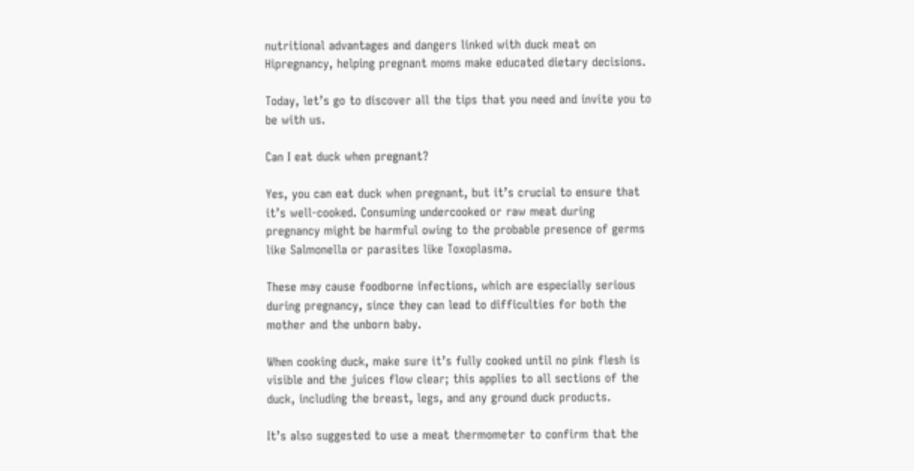nutritional advantages and dangers linked with duck meat on Hipregnancy, helping pregnant moms make educated dietary decisions.

Today, let’s go to discover all the tips that you need and invite you to be with us.

Can I eat duck when pregnant?

Yes, you can eat duck when pregnant, but it’s crucial to ensure that it’s well-cooked. Consuming undercooked or raw meat during pregnancy might be harmful owing to the probable presence of germs like Salmonella or parasites like Toxoplasma.

These may cause foodborne infections, which are especially serious during pregnancy, since they can lead to difficulties for both the mother and the unborn baby.

When cooking duck, make sure it’s fully cooked until no pink flesh is visible and the juices flow clear; this applies to all sections of the duck, including the breast, legs, and any ground duck products.

It’s also suggested to use a meat thermometer to confirm that the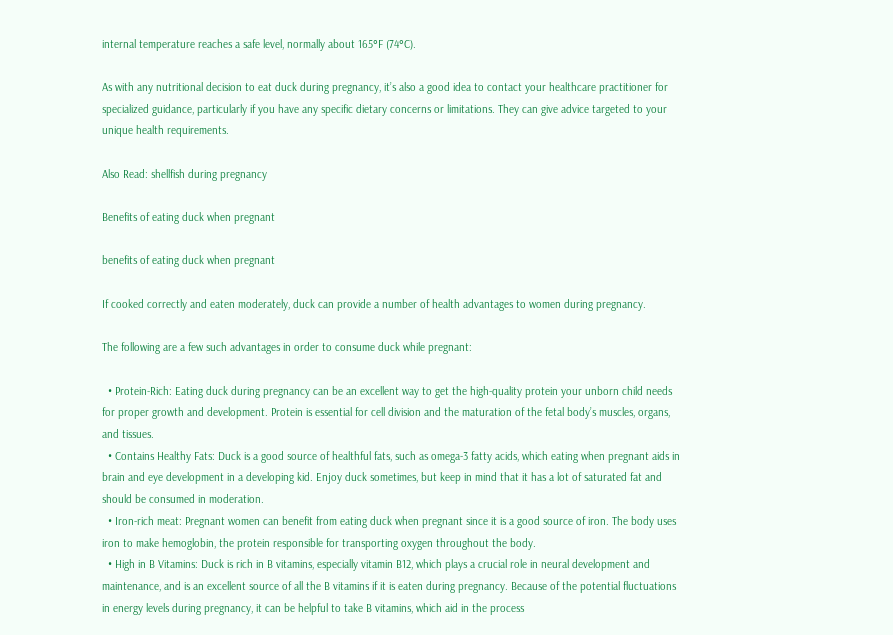internal temperature reaches a safe level, normally about 165°F (74°C).

As with any nutritional decision to eat duck during pregnancy, it’s also a good idea to contact your healthcare practitioner for specialized guidance, particularly if you have any specific dietary concerns or limitations. They can give advice targeted to your unique health requirements.

Also Read: shellfish during pregnancy

Benefits of eating duck when pregnant

benefits of eating duck when pregnant

If cooked correctly and eaten moderately, duck can provide a number of health advantages to women during pregnancy.

The following are a few such advantages in order to consume duck while pregnant:

  • Protein-Rich: Eating duck during pregnancy can be an excellent way to get the high-quality protein your unborn child needs for proper growth and development. Protein is essential for cell division and the maturation of the fetal body’s muscles, organs, and tissues.
  • Contains Healthy Fats: Duck is a good source of healthful fats, such as omega-3 fatty acids, which eating when pregnant aids in brain and eye development in a developing kid. Enjoy duck sometimes, but keep in mind that it has a lot of saturated fat and should be consumed in moderation.
  • Iron-rich meat: Pregnant women can benefit from eating duck when pregnant since it is a good source of iron. The body uses iron to make hemoglobin, the protein responsible for transporting oxygen throughout the body.
  • High in B Vitamins: Duck is rich in B vitamins, especially vitamin B12, which plays a crucial role in neural development and maintenance, and is an excellent source of all the B vitamins if it is eaten during pregnancy. Because of the potential fluctuations in energy levels during pregnancy, it can be helpful to take B vitamins, which aid in the process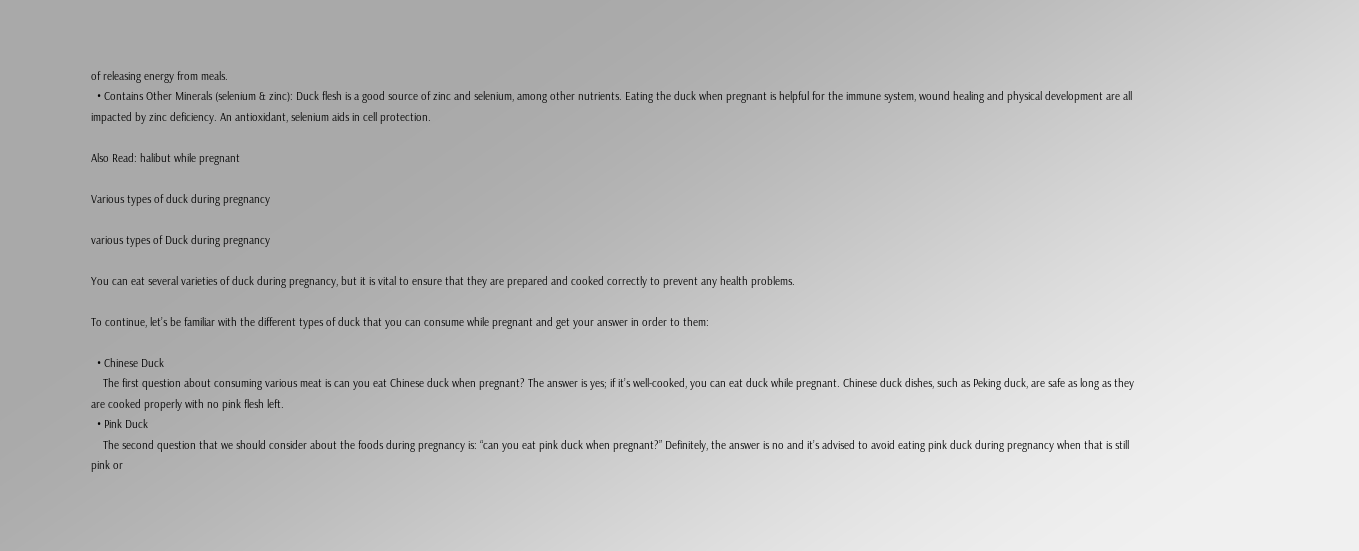of releasing energy from meals.
  • Contains Other Minerals (selenium & zinc): Duck flesh is a good source of zinc and selenium, among other nutrients. Eating the duck when pregnant is helpful for the immune system, wound healing and physical development are all impacted by zinc deficiency. An antioxidant, selenium aids in cell protection.

Also Read: halibut while pregnant

Various types of duck during pregnancy

various types of Duck during pregnancy

You can eat several varieties of duck during pregnancy, but it is vital to ensure that they are prepared and cooked correctly to prevent any health problems.

To continue, let’s be familiar with the different types of duck that you can consume while pregnant and get your answer in order to them:

  • Chinese Duck
    The first question about consuming various meat is can you eat Chinese duck when pregnant? The answer is yes; if it’s well-cooked, you can eat duck while pregnant. Chinese duck dishes, such as Peking duck, are safe as long as they are cooked properly with no pink flesh left.
  • Pink Duck
    The second question that we should consider about the foods during pregnancy is: “can you eat pink duck when pregnant?” Definitely, the answer is no and it’s advised to avoid eating pink duck during pregnancy when that is still pink or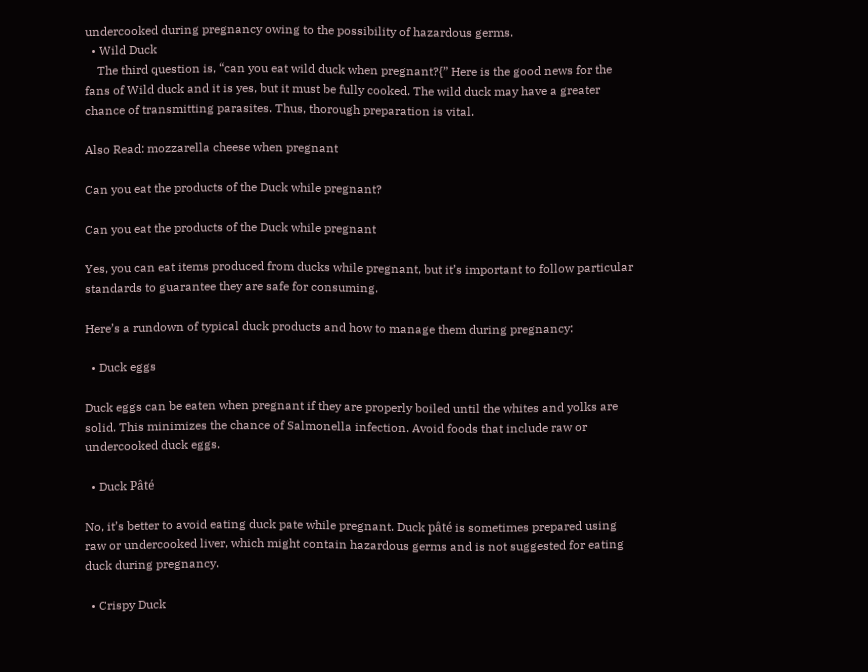undercooked during pregnancy owing to the possibility of hazardous germs.
  • Wild Duck
    The third question is, “can you eat wild duck when pregnant?{” Here is the good news for the fans of Wild duck and it is yes, but it must be fully cooked. The wild duck may have a greater chance of transmitting parasites. Thus, thorough preparation is vital.

Also Read: mozzarella cheese when pregnant

Can you eat the products of the Duck while pregnant?

Can you eat the products of the Duck while pregnant

Yes, you can eat items produced from ducks while pregnant, but it’s important to follow particular standards to guarantee they are safe for consuming.

Here’s a rundown of typical duck products and how to manage them during pregnancy:

  • Duck eggs

Duck eggs can be eaten when pregnant if they are properly boiled until the whites and yolks are solid. This minimizes the chance of Salmonella infection. Avoid foods that include raw or undercooked duck eggs.

  • Duck Pâté

No, it’s better to avoid eating duck pate while pregnant. Duck pâté is sometimes prepared using raw or undercooked liver, which might contain hazardous germs and is not suggested for eating duck during pregnancy.

  • Crispy Duck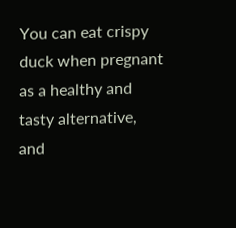You can eat crispy duck when pregnant as a healthy and tasty alternative, and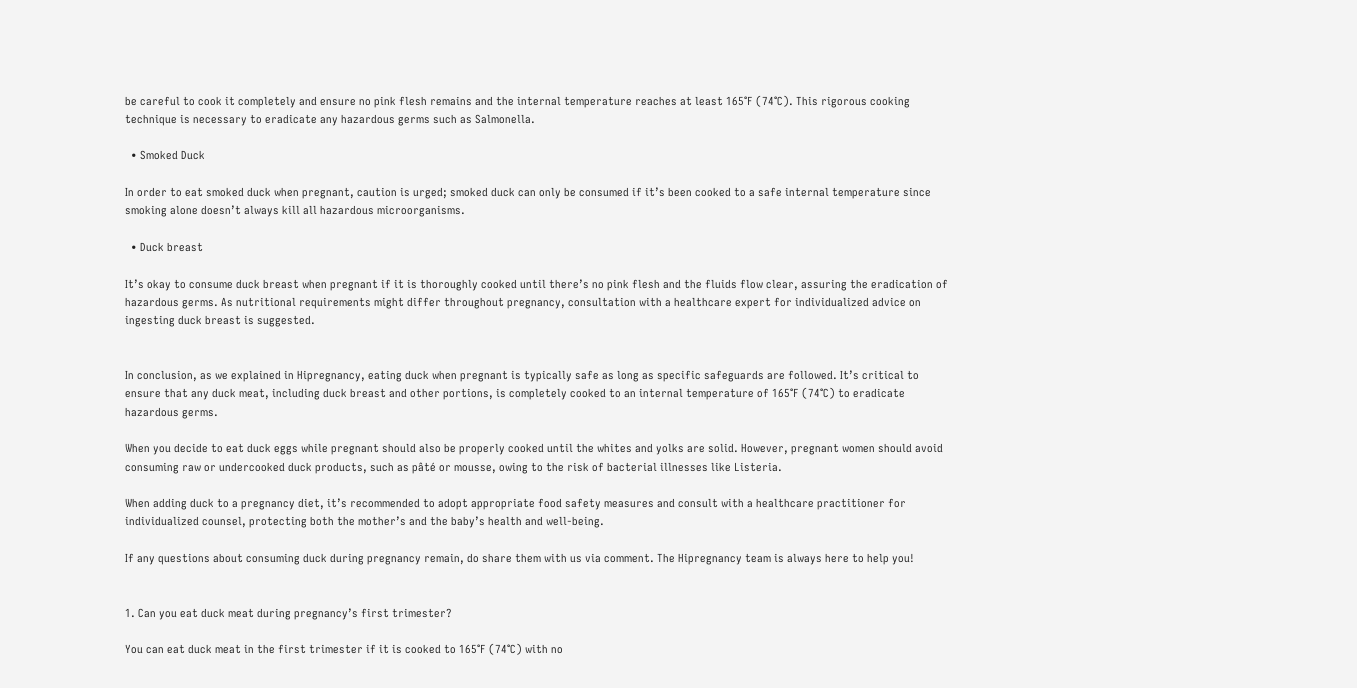be careful to cook it completely and ensure no pink flesh remains and the internal temperature reaches at least 165°F (74°C). This rigorous cooking technique is necessary to eradicate any hazardous germs such as Salmonella.

  • Smoked Duck

In order to eat smoked duck when pregnant, caution is urged; smoked duck can only be consumed if it’s been cooked to a safe internal temperature since smoking alone doesn’t always kill all hazardous microorganisms.

  • Duck breast

It’s okay to consume duck breast when pregnant if it is thoroughly cooked until there’s no pink flesh and the fluids flow clear, assuring the eradication of hazardous germs. As nutritional requirements might differ throughout pregnancy, consultation with a healthcare expert for individualized advice on ingesting duck breast is suggested.


In conclusion, as we explained in Hipregnancy, eating duck when pregnant is typically safe as long as specific safeguards are followed. It’s critical to ensure that any duck meat, including duck breast and other portions, is completely cooked to an internal temperature of 165°F (74°C) to eradicate hazardous germs.

When you decide to eat duck eggs while pregnant should also be properly cooked until the whites and yolks are solid. However, pregnant women should avoid consuming raw or undercooked duck products, such as pâté or mousse, owing to the risk of bacterial illnesses like Listeria.

When adding duck to a pregnancy diet, it’s recommended to adopt appropriate food safety measures and consult with a healthcare practitioner for individualized counsel, protecting both the mother’s and the baby’s health and well-being.

If any questions about consuming duck during pregnancy remain, do share them with us via comment. The Hipregnancy team is always here to help you!


1. Can you eat duck meat during pregnancy’s first trimester?

You can eat duck meat in the first trimester if it is cooked to 165°F (74°C) with no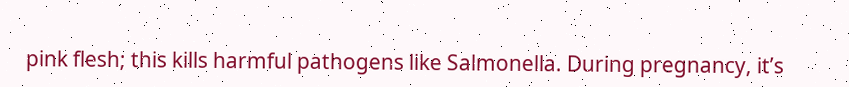pink flesh; this kills harmful pathogens like Salmonella. During pregnancy, it’s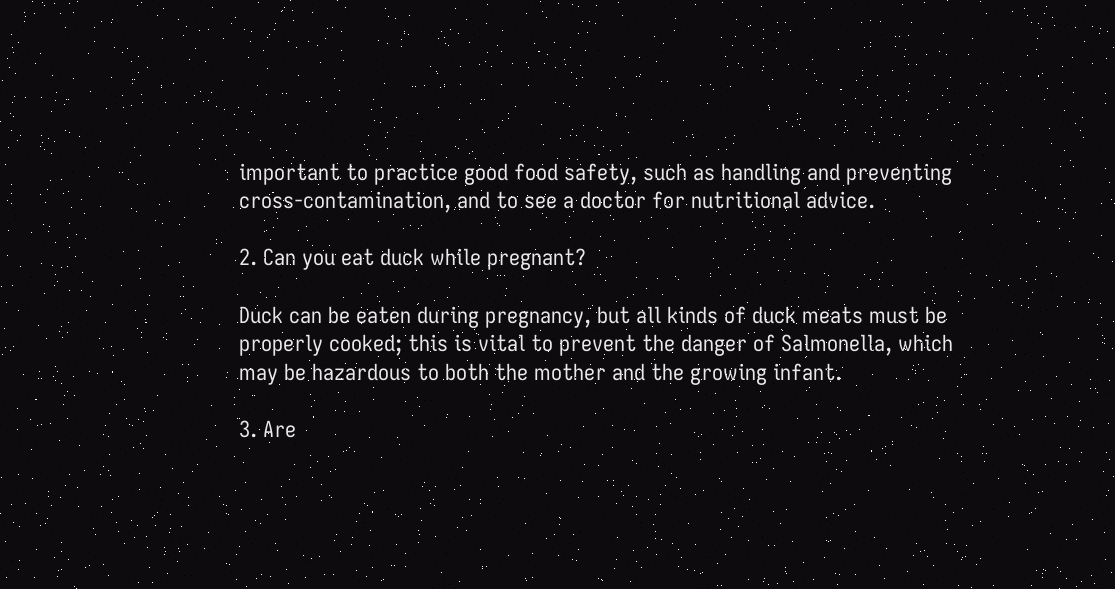important to practice good food safety, such as handling and preventing cross-contamination, and to see a doctor for nutritional advice.

2. Can you eat duck while pregnant?

Duck can be eaten during pregnancy, but all kinds of duck meats must be properly cooked; this is vital to prevent the danger of Salmonella, which may be hazardous to both the mother and the growing infant.

3. Are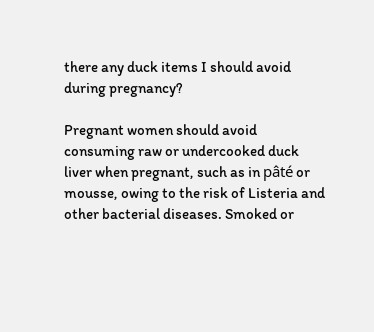there any duck items I should avoid during pregnancy?

Pregnant women should avoid consuming raw or undercooked duck liver when pregnant, such as in pâté or mousse, owing to the risk of Listeria and other bacterial diseases. Smoked or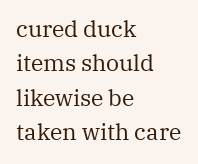cured duck items should likewise be taken with care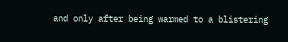and only after being warmed to a blistering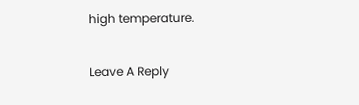high temperature.

Leave A Reply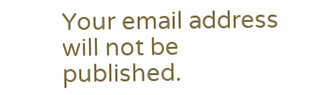Your email address will not be published.